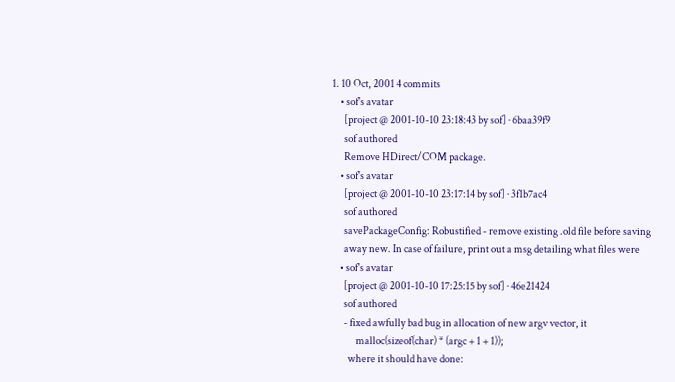1. 10 Oct, 2001 4 commits
    • sof's avatar
      [project @ 2001-10-10 23:18:43 by sof] · 6baa39f9
      sof authored
      Remove HDirect/COM package.
    • sof's avatar
      [project @ 2001-10-10 23:17:14 by sof] · 3f1b7ac4
      sof authored
      savePackageConfig: Robustified - remove existing .old file before saving
      away new. In case of failure, print out a msg detailing what files were
    • sof's avatar
      [project @ 2001-10-10 17:25:15 by sof] · 46e21424
      sof authored
      - fixed awfully bad bug in allocation of new argv vector, it
            malloc(sizeof(char) * (argc + 1 + 1));
        where it should have done: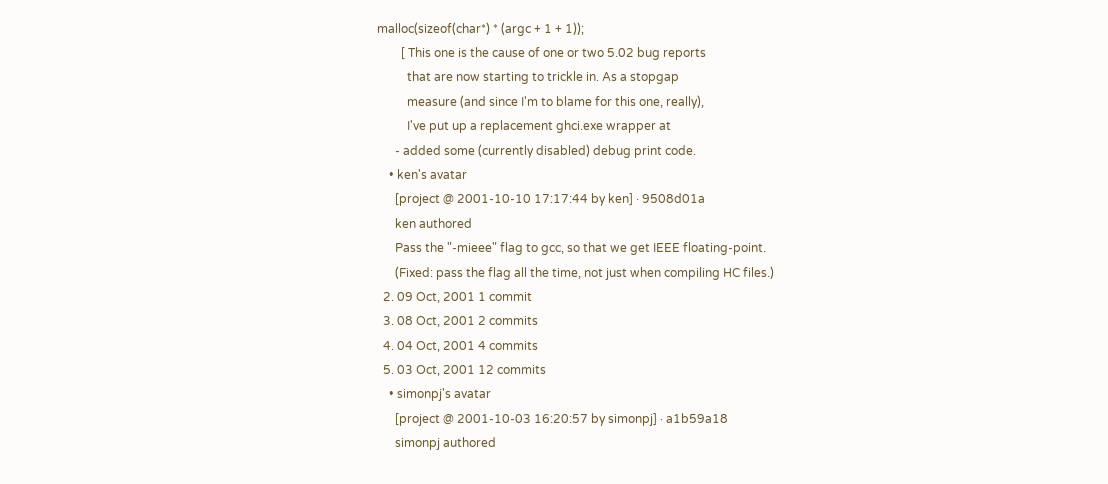malloc(sizeof(char*) * (argc + 1 + 1));
        [ This one is the cause of one or two 5.02 bug reports
          that are now starting to trickle in. As a stopgap
          measure (and since I'm to blame for this one, really),
          I've put up a replacement ghci.exe wrapper at
      - added some (currently disabled) debug print code.
    • ken's avatar
      [project @ 2001-10-10 17:17:44 by ken] · 9508d01a
      ken authored
      Pass the "-mieee" flag to gcc, so that we get IEEE floating-point.
      (Fixed: pass the flag all the time, not just when compiling HC files.)
  2. 09 Oct, 2001 1 commit
  3. 08 Oct, 2001 2 commits
  4. 04 Oct, 2001 4 commits
  5. 03 Oct, 2001 12 commits
    • simonpj's avatar
      [project @ 2001-10-03 16:20:57 by simonpj] · a1b59a18
      simonpj authored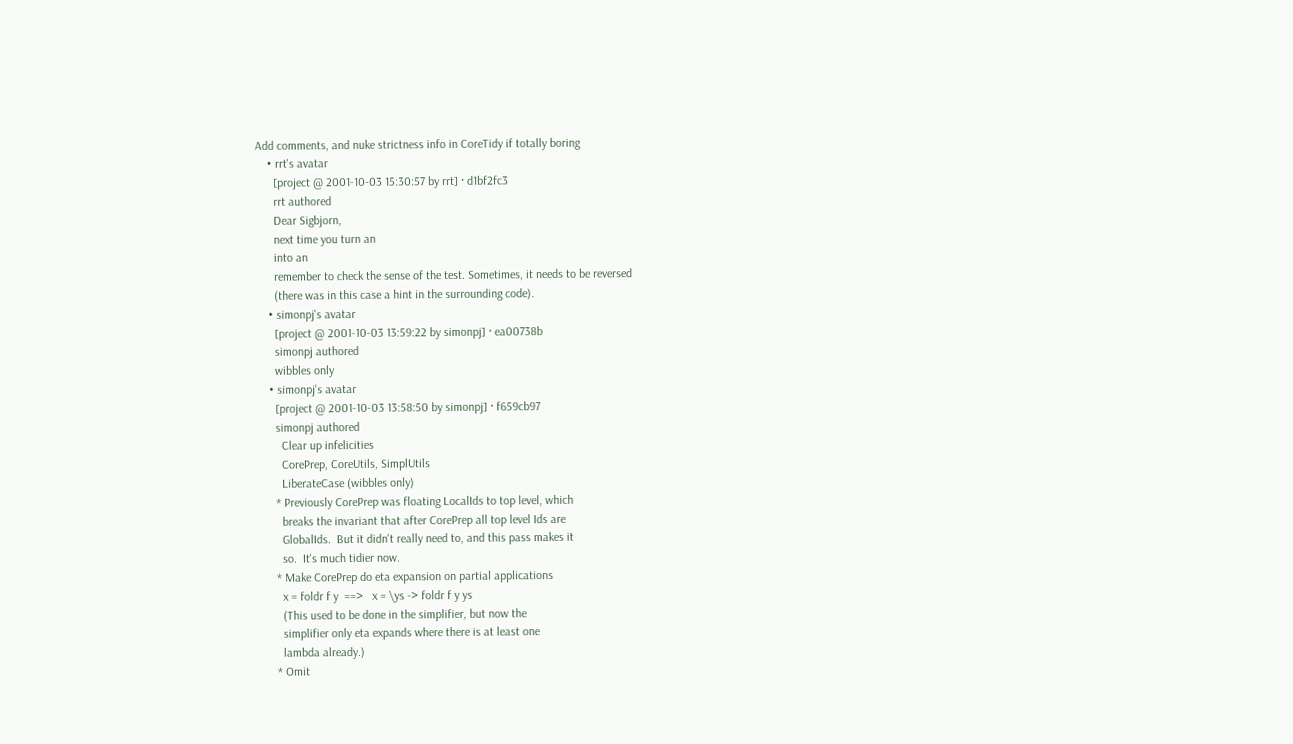Add comments, and nuke strictness info in CoreTidy if totally boring
    • rrt's avatar
      [project @ 2001-10-03 15:30:57 by rrt] · d1bf2fc3
      rrt authored
      Dear Sigbjorn,
      next time you turn an
      into an
      remember to check the sense of the test. Sometimes, it needs to be reversed
      (there was in this case a hint in the surrounding code).
    • simonpj's avatar
      [project @ 2001-10-03 13:59:22 by simonpj] · ea00738b
      simonpj authored
      wibbles only
    • simonpj's avatar
      [project @ 2001-10-03 13:58:50 by simonpj] · f659cb97
      simonpj authored
        Clear up infelicities
        CorePrep, CoreUtils, SimplUtils
        LiberateCase (wibbles only)
      * Previously CorePrep was floating LocalIds to top level, which
        breaks the invariant that after CorePrep all top level Ids are
        GlobalIds.  But it didn't really need to, and this pass makes it
        so.  It's much tidier now.
      * Make CorePrep do eta expansion on partial applications
        x = foldr f y  ==>   x = \ys -> foldr f y ys
        (This used to be done in the simplifier, but now the
        simplifier only eta expands where there is at least one
        lambda already.)
      * Omit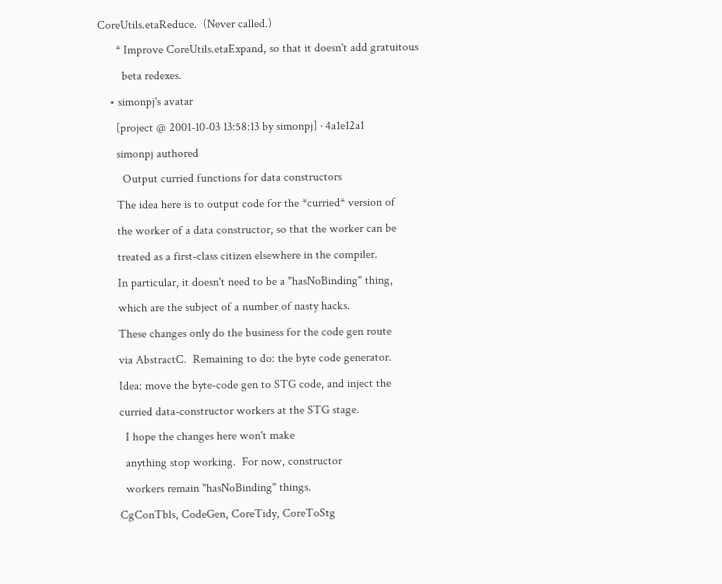CoreUtils.etaReduce.  (Never called.)
      * Improve CoreUtils.etaExpand, so that it doesn't add gratuitous
        beta redexes.
    • simonpj's avatar
      [project @ 2001-10-03 13:58:13 by simonpj] · 4a1e12a1
      simonpj authored
        Output curried functions for data constructors
      The idea here is to output code for the *curried* version of
      the worker of a data constructor, so that the worker can be
      treated as a first-class citizen elsewhere in the compiler.
      In particular, it doesn't need to be a "hasNoBinding" thing,
      which are the subject of a number of nasty hacks.
      These changes only do the business for the code gen route
      via AbstractC.  Remaining to do: the byte code generator.
      Idea: move the byte-code gen to STG code, and inject the
      curried data-constructor workers at the STG stage.
        I hope the changes here won't make
        anything stop working.  For now, constructor
        workers remain "hasNoBinding" things.
      CgConTbls, CodeGen, CoreTidy, CoreToStg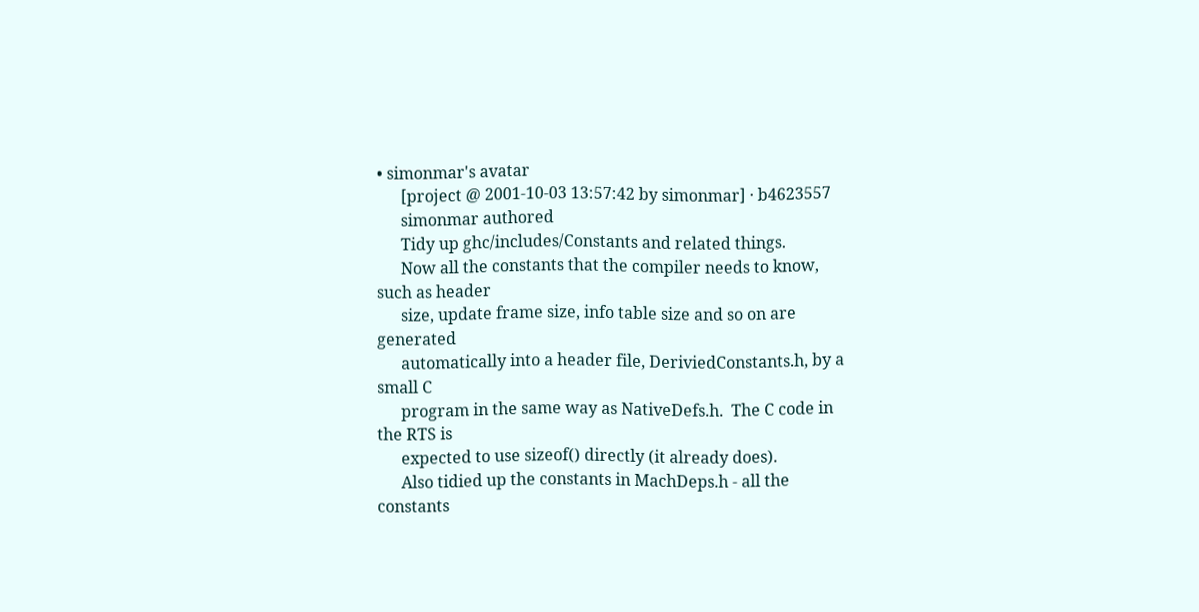• simonmar's avatar
      [project @ 2001-10-03 13:57:42 by simonmar] · b4623557
      simonmar authored
      Tidy up ghc/includes/Constants and related things.
      Now all the constants that the compiler needs to know, such as header
      size, update frame size, info table size and so on are generated
      automatically into a header file, DeriviedConstants.h, by a small C
      program in the same way as NativeDefs.h.  The C code in the RTS is
      expected to use sizeof() directly (it already does).
      Also tidied up the constants in MachDeps.h - all the constants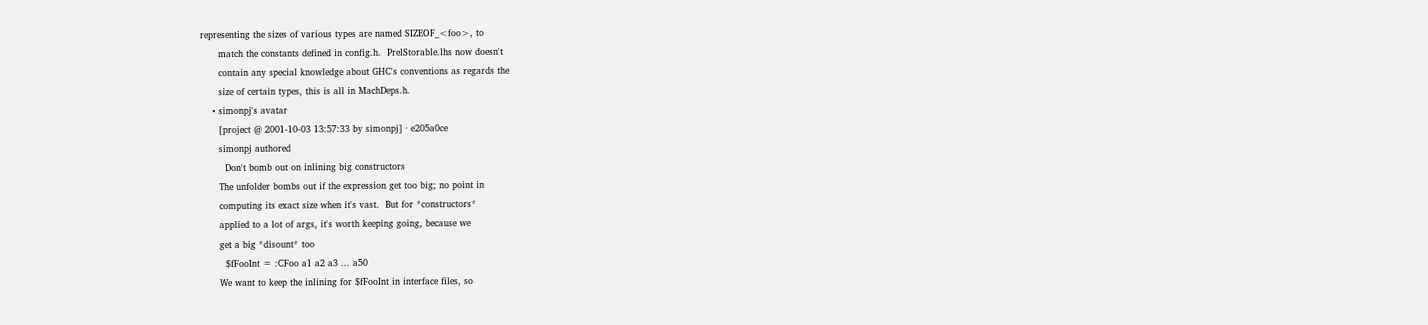representing the sizes of various types are named SIZEOF_<foo>, to
      match the constants defined in config.h.  PrelStorable.lhs now doesn't
      contain any special knowledge about GHC's conventions as regards the
      size of certain types, this is all in MachDeps.h.
    • simonpj's avatar
      [project @ 2001-10-03 13:57:33 by simonpj] · e205a0ce
      simonpj authored
        Don't bomb out on inlining big constructors
      The unfolder bombs out if the expression get too big; no point in
      computing its exact size when it's vast.  But for *constructors*
      applied to a lot of args, it's worth keeping going, because we
      get a big *disount* too
        $fFooInt = :CFoo a1 a2 a3 ... a50
      We want to keep the inlining for $fFooInt in interface files, so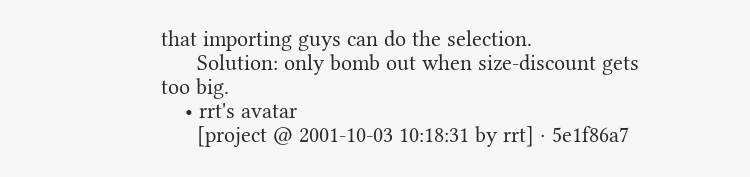that importing guys can do the selection.
      Solution: only bomb out when size-discount gets too big.
    • rrt's avatar
      [project @ 2001-10-03 10:18:31 by rrt] · 5e1f86a7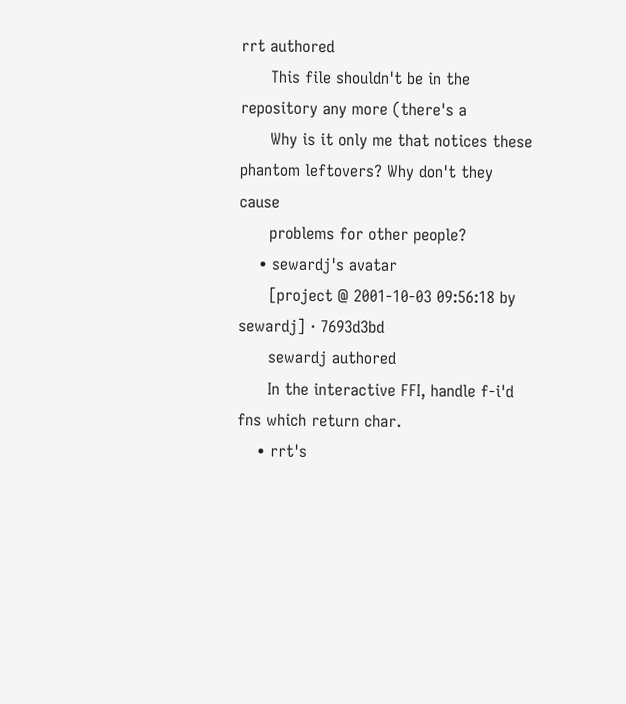rrt authored
      This file shouldn't be in the repository any more (there's a
      Why is it only me that notices these phantom leftovers? Why don't they cause
      problems for other people?
    • sewardj's avatar
      [project @ 2001-10-03 09:56:18 by sewardj] · 7693d3bd
      sewardj authored
      In the interactive FFI, handle f-i'd fns which return char.
    • rrt's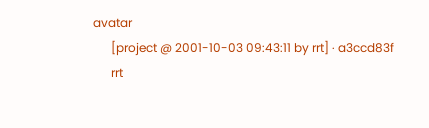avatar
      [project @ 2001-10-03 09:43:11 by rrt] · a3ccd83f
      rrt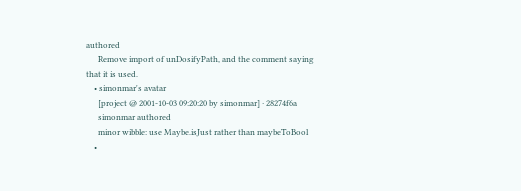authored
      Remove import of unDosifyPath, and the comment saying that it is used.
    • simonmar's avatar
      [project @ 2001-10-03 09:20:20 by simonmar] · 28274f6a
      simonmar authored
      minor wibble: use Maybe.isJust rather than maybeToBool
    •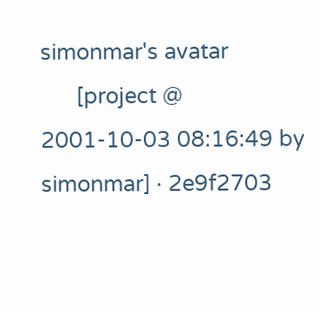simonmar's avatar
      [project @ 2001-10-03 08:16:49 by simonmar] · 2e9f2703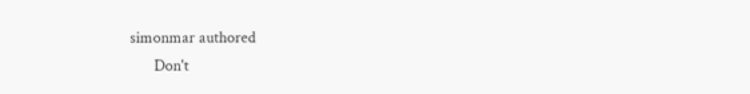simonmar authored
      Don't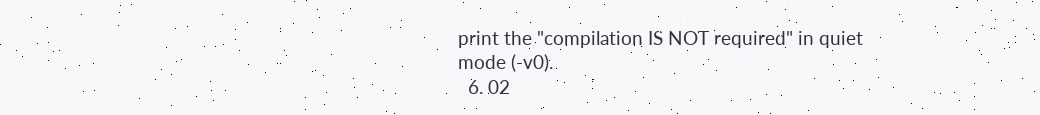print the "compilation IS NOT required" in quiet mode (-v0).
  6. 02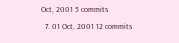Oct, 2001 5 commits
  7. 01 Oct, 2001 12 commits